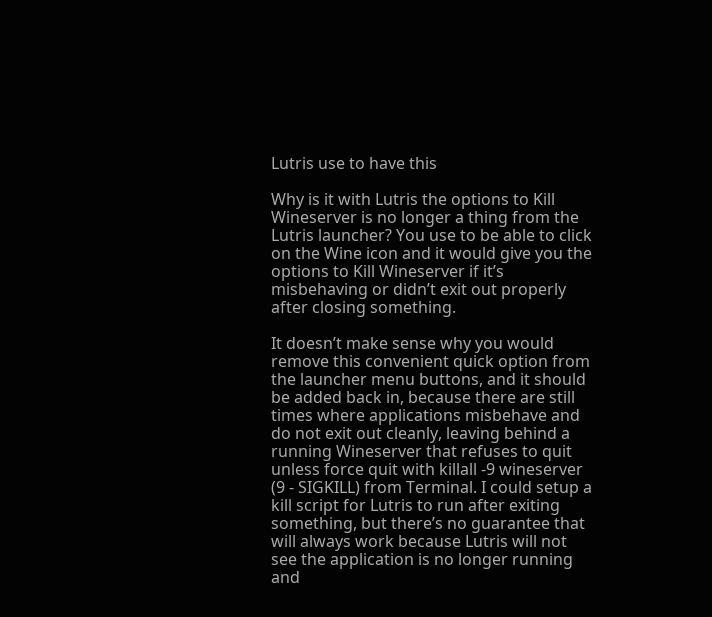Lutris use to have this

Why is it with Lutris the options to Kill Wineserver is no longer a thing from the Lutris launcher? You use to be able to click on the Wine icon and it would give you the options to Kill Wineserver if it’s misbehaving or didn’t exit out properly after closing something.

It doesn’t make sense why you would remove this convenient quick option from the launcher menu buttons, and it should be added back in, because there are still times where applications misbehave and do not exit out cleanly, leaving behind a running Wineserver that refuses to quit unless force quit with killall -9 wineserver (9 - SIGKILL) from Terminal. I could setup a kill script for Lutris to run after exiting something, but there’s no guarantee that will always work because Lutris will not see the application is no longer running and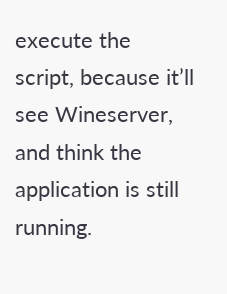execute the script, because it’ll see Wineserver, and think the application is still running.